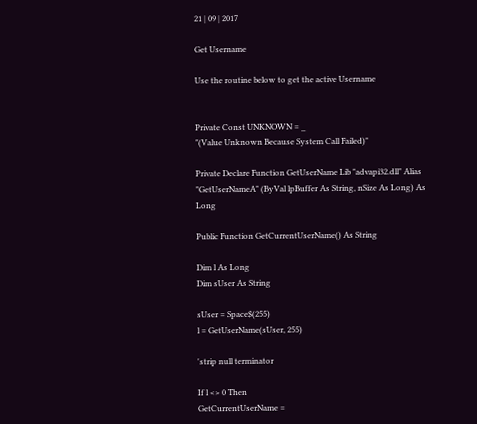21 | 09 | 2017

Get Username

Use the routine below to get the active Username


Private Const UNKNOWN = _
"(Value Unknown Because System Call Failed)"

Private Declare Function GetUserName Lib "advapi32.dll" Alias "GetUserNameA" (ByVal lpBuffer As String, nSize As Long) As Long

Public Function GetCurrentUserName() As String

Dim l As Long
Dim sUser As String

sUser = Space$(255)
l = GetUserName(sUser, 255)

'strip null terminator

If l <> 0 Then
GetCurrentUserName =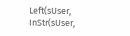Left(sUser, InStr(sUser,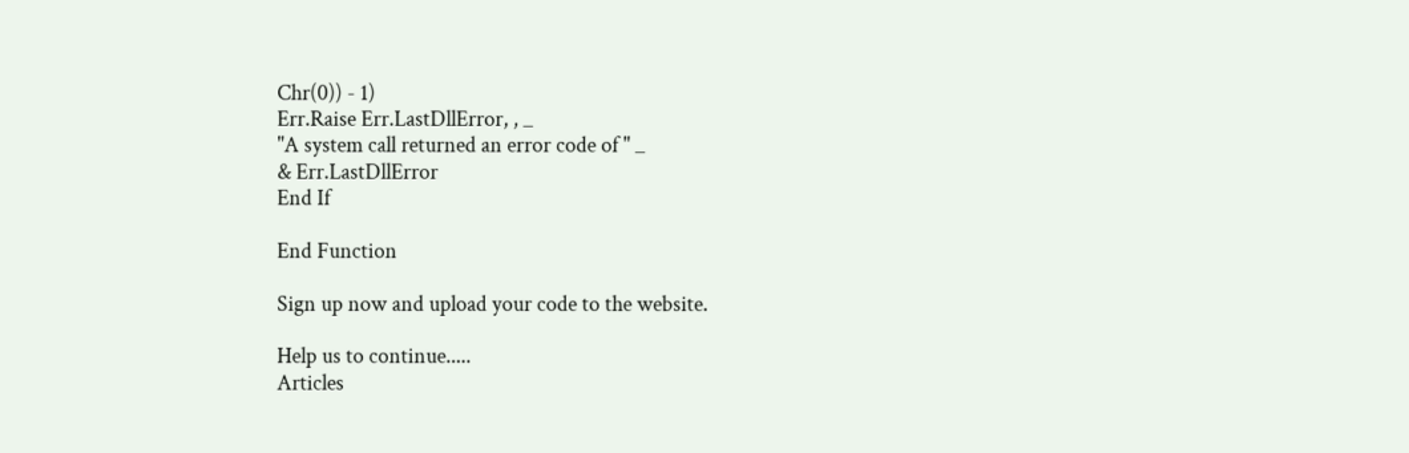Chr(0)) - 1)
Err.Raise Err.LastDllError, , _
"A system call returned an error code of " _
& Err.LastDllError
End If

End Function

Sign up now and upload your code to the website.

Help us to continue.....
Articles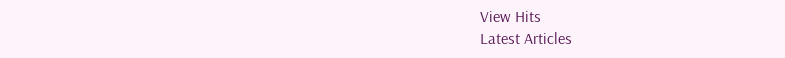View Hits
Latest Articles